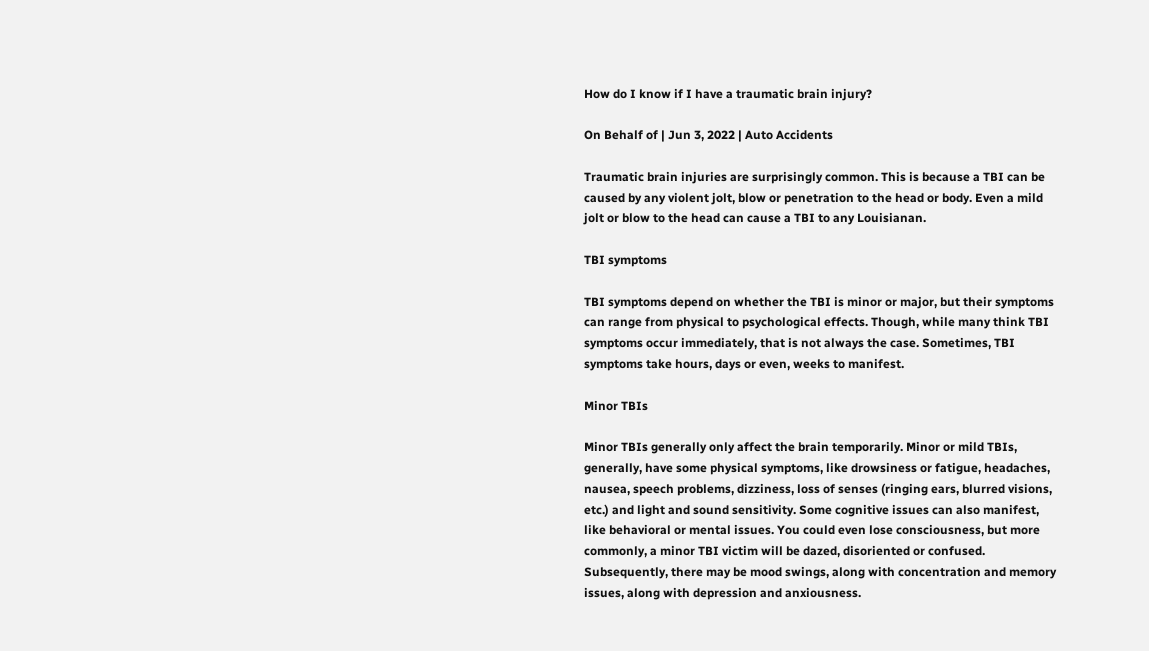How do I know if I have a traumatic brain injury?

On Behalf of | Jun 3, 2022 | Auto Accidents

Traumatic brain injuries are surprisingly common. This is because a TBI can be caused by any violent jolt, blow or penetration to the head or body. Even a mild jolt or blow to the head can cause a TBI to any Louisianan.

TBI symptoms

TBI symptoms depend on whether the TBI is minor or major, but their symptoms can range from physical to psychological effects. Though, while many think TBI symptoms occur immediately, that is not always the case. Sometimes, TBI symptoms take hours, days or even, weeks to manifest.

Minor TBIs

Minor TBIs generally only affect the brain temporarily. Minor or mild TBIs, generally, have some physical symptoms, like drowsiness or fatigue, headaches, nausea, speech problems, dizziness, loss of senses (ringing ears, blurred visions, etc.) and light and sound sensitivity. Some cognitive issues can also manifest, like behavioral or mental issues. You could even lose consciousness, but more commonly, a minor TBI victim will be dazed, disoriented or confused. Subsequently, there may be mood swings, along with concentration and memory issues, along with depression and anxiousness.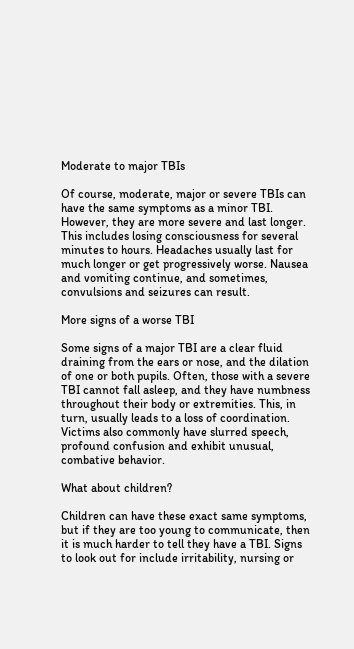Moderate to major TBIs

Of course, moderate, major or severe TBIs can have the same symptoms as a minor TBI. However, they are more severe and last longer. This includes losing consciousness for several minutes to hours. Headaches usually last for much longer or get progressively worse. Nausea and vomiting continue, and sometimes, convulsions and seizures can result.

More signs of a worse TBI

Some signs of a major TBI are a clear fluid draining from the ears or nose, and the dilation of one or both pupils. Often, those with a severe TBI cannot fall asleep, and they have numbness throughout their body or extremities. This, in turn, usually leads to a loss of coordination. Victims also commonly have slurred speech, profound confusion and exhibit unusual, combative behavior.

What about children?

Children can have these exact same symptoms, but if they are too young to communicate, then it is much harder to tell they have a TBI. Signs to look out for include irritability, nursing or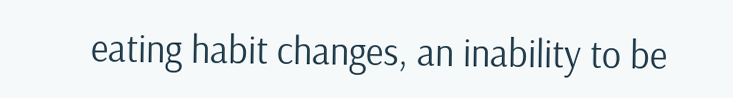eating habit changes, an inability to be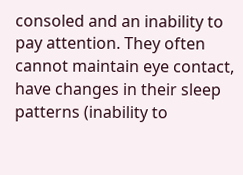consoled and an inability to pay attention. They often cannot maintain eye contact, have changes in their sleep patterns (inability to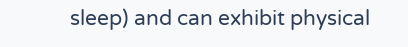sleep) and can exhibit physical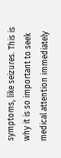symptoms, like seizures. This is why it is so important to seek medical attention immediately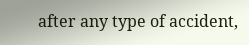after any type of accident,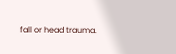fall or head trauma.